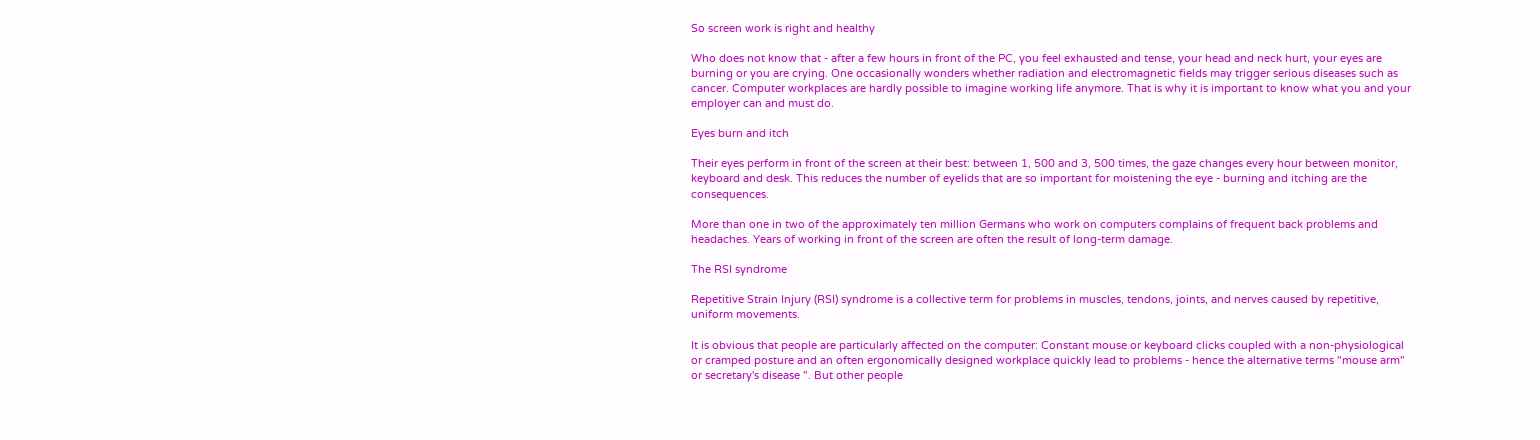So screen work is right and healthy

Who does not know that - after a few hours in front of the PC, you feel exhausted and tense, your head and neck hurt, your eyes are burning or you are crying. One occasionally wonders whether radiation and electromagnetic fields may trigger serious diseases such as cancer. Computer workplaces are hardly possible to imagine working life anymore. That is why it is important to know what you and your employer can and must do.

Eyes burn and itch

Their eyes perform in front of the screen at their best: between 1, 500 and 3, 500 times, the gaze changes every hour between monitor, keyboard and desk. This reduces the number of eyelids that are so important for moistening the eye - burning and itching are the consequences.

More than one in two of the approximately ten million Germans who work on computers complains of frequent back problems and headaches. Years of working in front of the screen are often the result of long-term damage.

The RSI syndrome

Repetitive Strain Injury (RSI) syndrome is a collective term for problems in muscles, tendons, joints, and nerves caused by repetitive, uniform movements.

It is obvious that people are particularly affected on the computer: Constant mouse or keyboard clicks coupled with a non-physiological or cramped posture and an often ergonomically designed workplace quickly lead to problems - hence the alternative terms "mouse arm" or secretary's disease ". But other people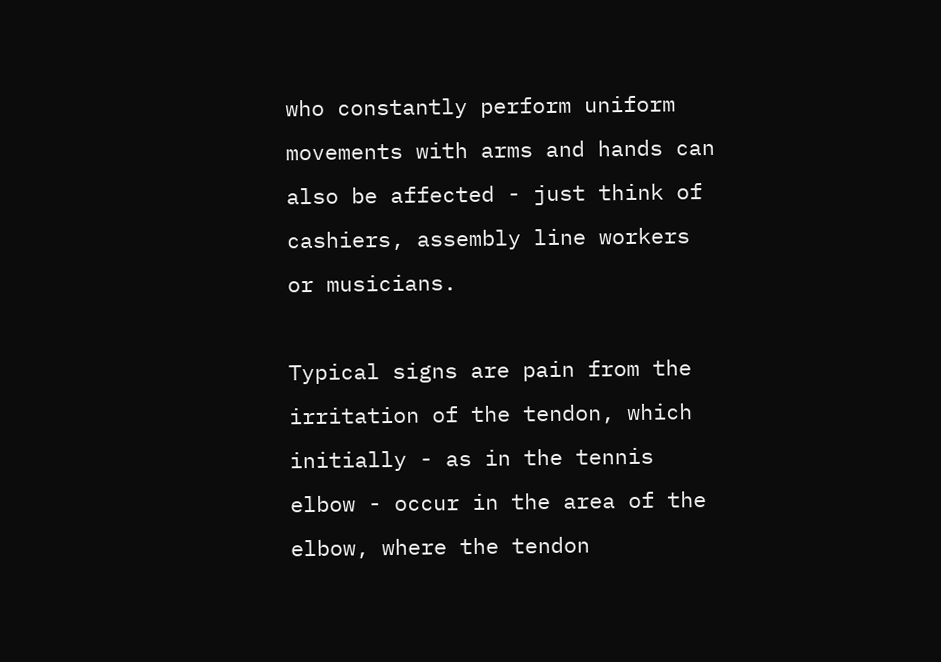who constantly perform uniform movements with arms and hands can also be affected - just think of cashiers, assembly line workers or musicians.

Typical signs are pain from the irritation of the tendon, which initially - as in the tennis elbow - occur in the area of the elbow, where the tendon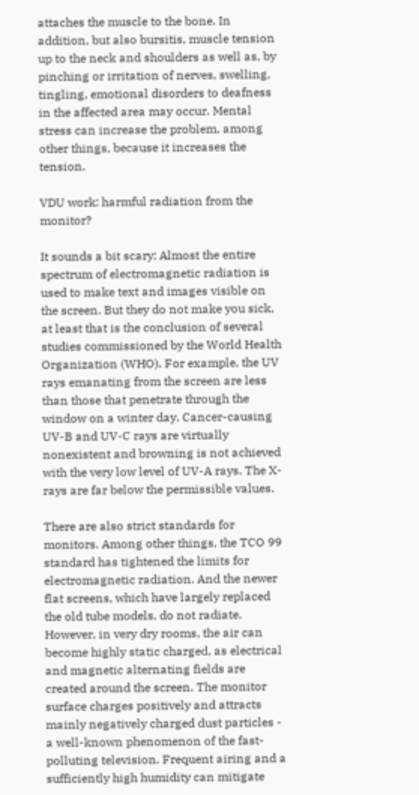attaches the muscle to the bone. In addition, but also bursitis, muscle tension up to the neck and shoulders as well as, by pinching or irritation of nerves, swelling, tingling, emotional disorders to deafness in the affected area may occur. Mental stress can increase the problem, among other things, because it increases the tension.

VDU work: harmful radiation from the monitor?

It sounds a bit scary: Almost the entire spectrum of electromagnetic radiation is used to make text and images visible on the screen. But they do not make you sick, at least that is the conclusion of several studies commissioned by the World Health Organization (WHO). For example, the UV rays emanating from the screen are less than those that penetrate through the window on a winter day. Cancer-causing UV-B and UV-C rays are virtually nonexistent and browning is not achieved with the very low level of UV-A rays. The X-rays are far below the permissible values.

There are also strict standards for monitors. Among other things, the TCO 99 standard has tightened the limits for electromagnetic radiation. And the newer flat screens, which have largely replaced the old tube models, do not radiate. However, in very dry rooms, the air can become highly static charged, as electrical and magnetic alternating fields are created around the screen. The monitor surface charges positively and attracts mainly negatively charged dust particles - a well-known phenomenon of the fast-polluting television. Frequent airing and a sufficiently high humidity can mitigate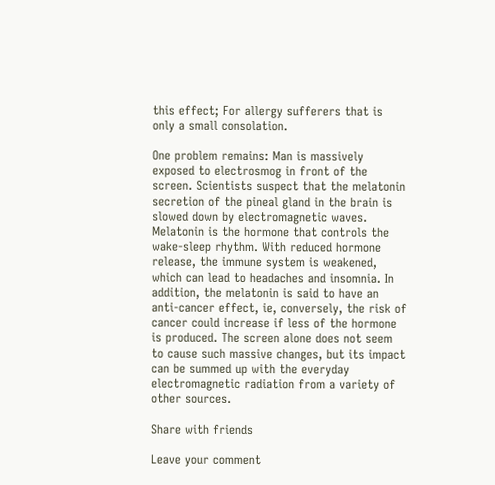this effect; For allergy sufferers that is only a small consolation.

One problem remains: Man is massively exposed to electrosmog in front of the screen. Scientists suspect that the melatonin secretion of the pineal gland in the brain is slowed down by electromagnetic waves. Melatonin is the hormone that controls the wake-sleep rhythm. With reduced hormone release, the immune system is weakened, which can lead to headaches and insomnia. In addition, the melatonin is said to have an anti-cancer effect, ie, conversely, the risk of cancer could increase if less of the hormone is produced. The screen alone does not seem to cause such massive changes, but its impact can be summed up with the everyday electromagnetic radiation from a variety of other sources.

Share with friends

Leave your comment